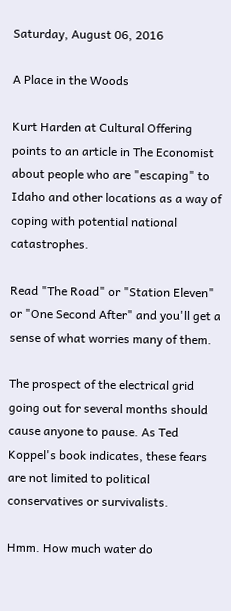Saturday, August 06, 2016

A Place in the Woods

Kurt Harden at Cultural Offering points to an article in The Economist about people who are "escaping" to Idaho and other locations as a way of coping with potential national catastrophes.

Read "The Road" or "Station Eleven" or "One Second After" and you'll get a sense of what worries many of them.

The prospect of the electrical grid going out for several months should cause anyone to pause. As Ted Koppel's book indicates, these fears are not limited to political conservatives or survivalists.

Hmm. How much water do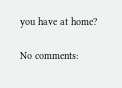you have at home?

No comments: